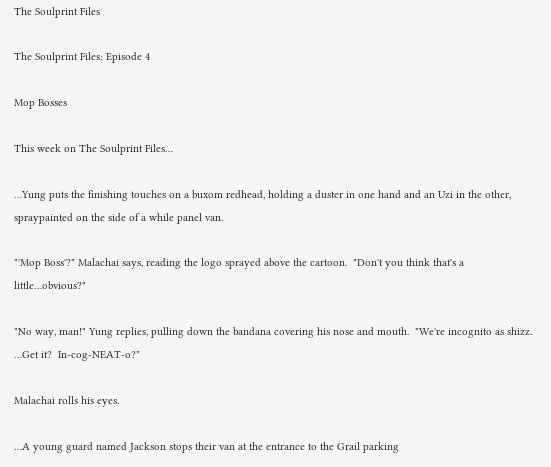The Soulprint Files

The Soulprint Files: Episode 4

Mop Bosses

This week on The Soulprint Files…

…Yung puts the finishing touches on a buxom redhead, holding a duster in one hand and an Uzi in the other, spraypainted on the side of a while panel van.

"'Mop Boss'?" Malachai says, reading the logo sprayed above the cartoon.  "Don't you think that's a little…obvious?"

"No way, man!" Yung replies, pulling down the bandana covering his nose and mouth.  "We're incognito as shizz.  …Get it?  In-cog-NEAT-o?"

Malachai rolls his eyes.

…A young guard named Jackson stops their van at the entrance to the Grail parking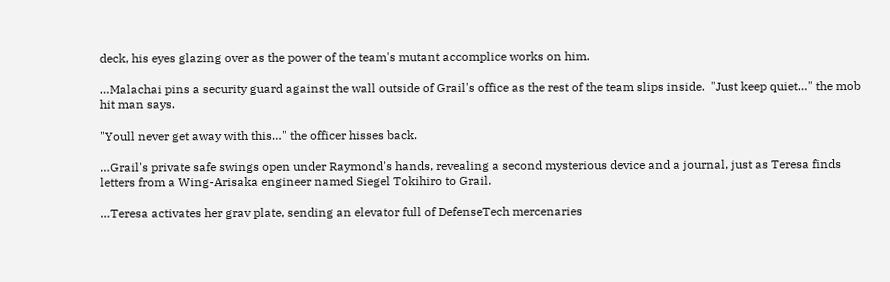deck, his eyes glazing over as the power of the team's mutant accomplice works on him.

…Malachai pins a security guard against the wall outside of Grail's office as the rest of the team slips inside.  "Just keep quiet…" the mob hit man says.

"Youll never get away with this…" the officer hisses back.

…Grail's private safe swings open under Raymond's hands, revealing a second mysterious device and a journal, just as Teresa finds letters from a Wing-Arisaka engineer named Siegel Tokihiro to Grail.

…Teresa activates her grav plate, sending an elevator full of DefenseTech mercenaries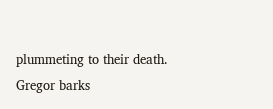plummeting to their death.  Gregor barks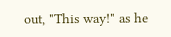out, "This way!" as he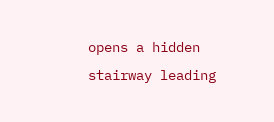opens a hidden stairway leading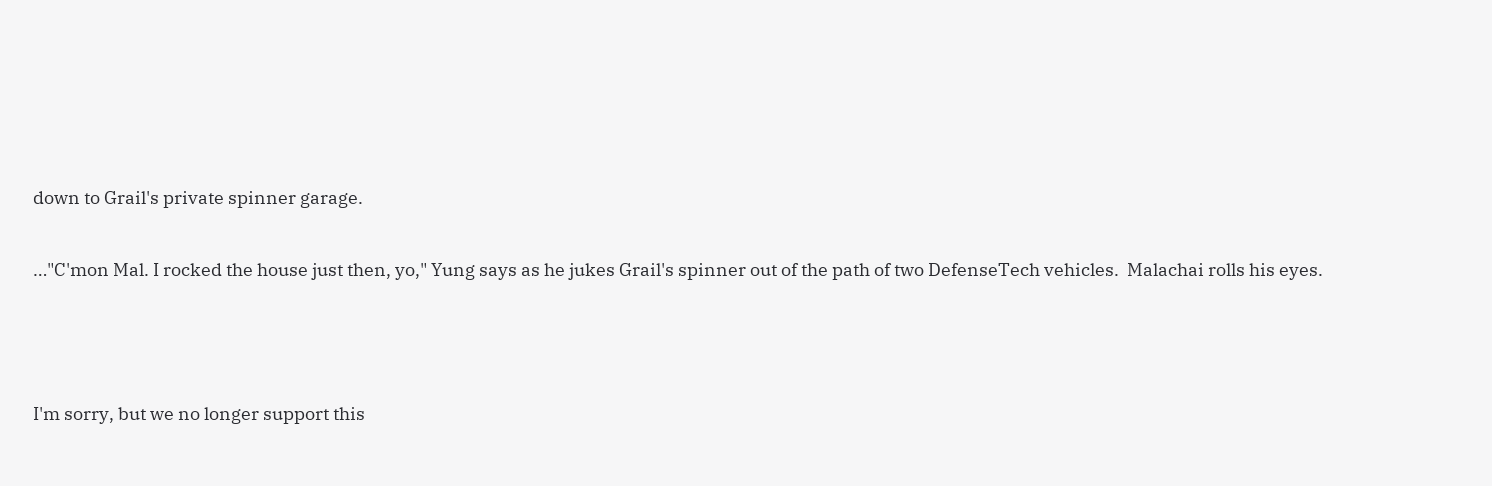down to Grail's private spinner garage.

…"C'mon Mal. I rocked the house just then, yo," Yung says as he jukes Grail's spinner out of the path of two DefenseTech vehicles.  Malachai rolls his eyes.



I'm sorry, but we no longer support this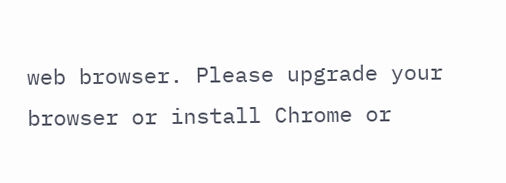web browser. Please upgrade your browser or install Chrome or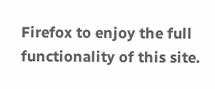Firefox to enjoy the full functionality of this site.